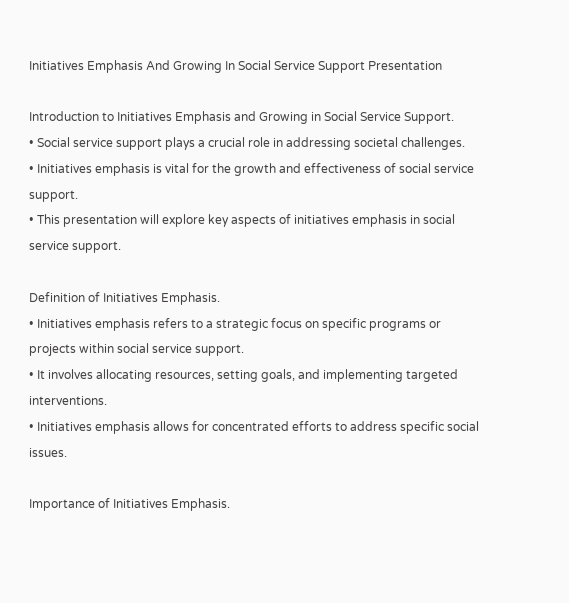Initiatives Emphasis And Growing In Social Service Support Presentation

Introduction to Initiatives Emphasis and Growing in Social Service Support.
• Social service support plays a crucial role in addressing societal challenges.
• Initiatives emphasis is vital for the growth and effectiveness of social service support.
• This presentation will explore key aspects of initiatives emphasis in social service support.

Definition of Initiatives Emphasis.
• Initiatives emphasis refers to a strategic focus on specific programs or projects within social service support.
• It involves allocating resources, setting goals, and implementing targeted interventions.
• Initiatives emphasis allows for concentrated efforts to address specific social issues.

Importance of Initiatives Emphasis.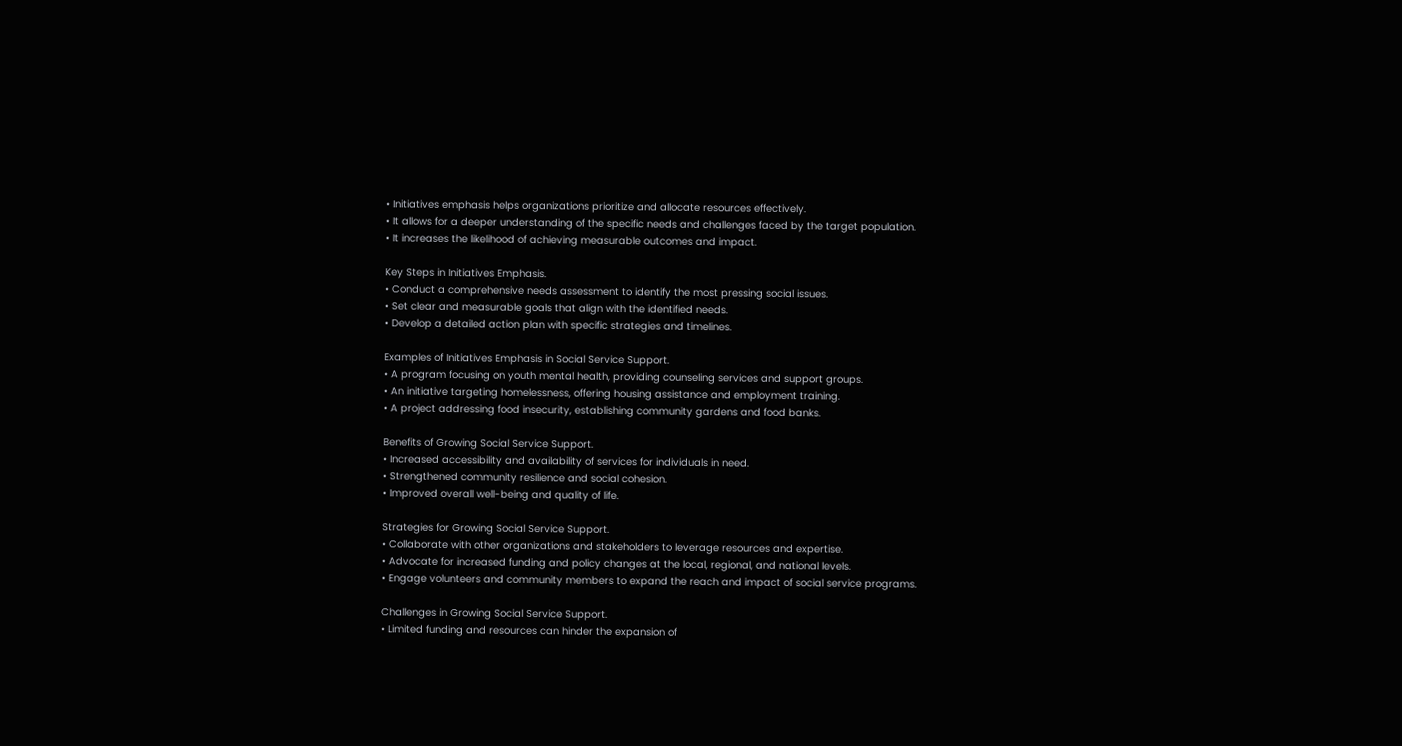• Initiatives emphasis helps organizations prioritize and allocate resources effectively.
• It allows for a deeper understanding of the specific needs and challenges faced by the target population.
• It increases the likelihood of achieving measurable outcomes and impact.

Key Steps in Initiatives Emphasis.
• Conduct a comprehensive needs assessment to identify the most pressing social issues.
• Set clear and measurable goals that align with the identified needs.
• Develop a detailed action plan with specific strategies and timelines.

Examples of Initiatives Emphasis in Social Service Support.
• A program focusing on youth mental health, providing counseling services and support groups.
• An initiative targeting homelessness, offering housing assistance and employment training.
• A project addressing food insecurity, establishing community gardens and food banks.

Benefits of Growing Social Service Support.
• Increased accessibility and availability of services for individuals in need.
• Strengthened community resilience and social cohesion.
• Improved overall well-being and quality of life.

Strategies for Growing Social Service Support.
• Collaborate with other organizations and stakeholders to leverage resources and expertise.
• Advocate for increased funding and policy changes at the local, regional, and national levels.
• Engage volunteers and community members to expand the reach and impact of social service programs.

Challenges in Growing Social Service Support.
• Limited funding and resources can hinder the expansion of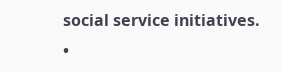social service initiatives.
•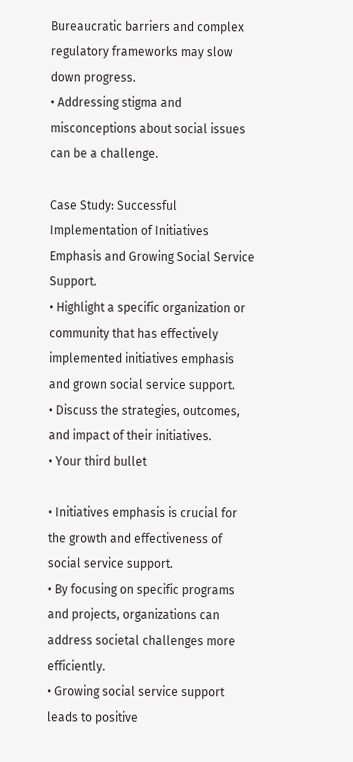Bureaucratic barriers and complex regulatory frameworks may slow down progress.
• Addressing stigma and misconceptions about social issues can be a challenge.

Case Study: Successful Implementation of Initiatives Emphasis and Growing Social Service Support.
• Highlight a specific organization or community that has effectively implemented initiatives emphasis and grown social service support.
• Discuss the strategies, outcomes, and impact of their initiatives.
• Your third bullet

• Initiatives emphasis is crucial for the growth and effectiveness of social service support.
• By focusing on specific programs and projects, organizations can address societal challenges more efficiently.
• Growing social service support leads to positive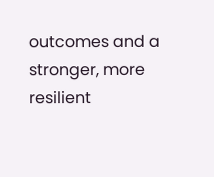outcomes and a stronger, more resilient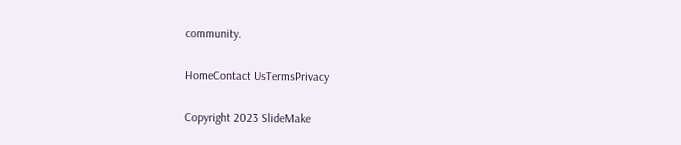community.

HomeContact UsTermsPrivacy

Copyright 2023 SlideMake